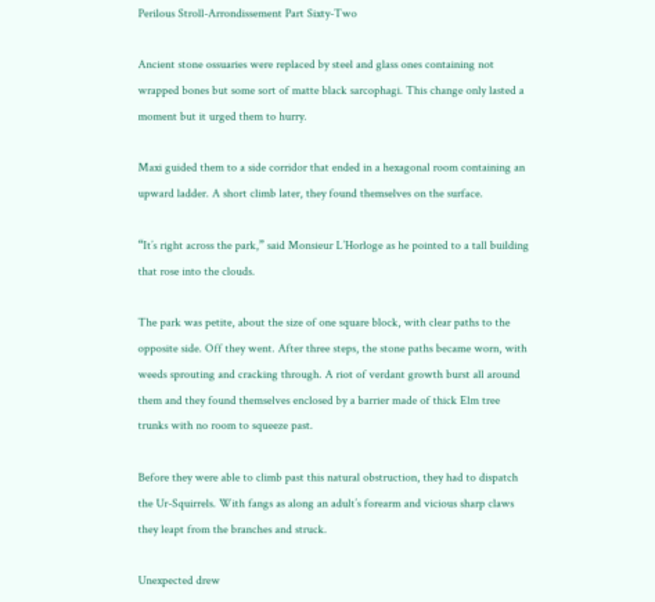Perilous Stroll-Arrondissement Part Sixty-Two

Ancient stone ossuaries were replaced by steel and glass ones containing not wrapped bones but some sort of matte black sarcophagi. This change only lasted a moment but it urged them to hurry.

Maxi guided them to a side corridor that ended in a hexagonal room containing an upward ladder. A short climb later, they found themselves on the surface.

“It’s right across the park,” said Monsieur L’Horloge as he pointed to a tall building that rose into the clouds.

The park was petite, about the size of one square block, with clear paths to the opposite side. Off they went. After three steps, the stone paths became worn, with weeds sprouting and cracking through. A riot of verdant growth burst all around them and they found themselves enclosed by a barrier made of thick Elm tree trunks with no room to squeeze past.

Before they were able to climb past this natural obstruction, they had to dispatch the Ur-Squirrels. With fangs as along an adult’s forearm and vicious sharp claws they leapt from the branches and struck.

Unexpected drew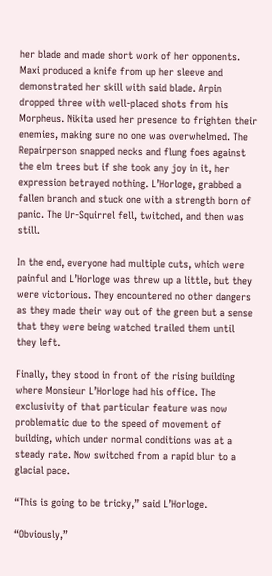her blade and made short work of her opponents. Maxi produced a knife from up her sleeve and demonstrated her skill with said blade. Arpin dropped three with well-placed shots from his Morpheus. Nikita used her presence to frighten their enemies, making sure no one was overwhelmed. The Repairperson snapped necks and flung foes against the elm trees but if she took any joy in it, her expression betrayed nothing. L’Horloge, grabbed a fallen branch and stuck one with a strength born of panic. The Ur-Squirrel fell, twitched, and then was still.

In the end, everyone had multiple cuts, which were painful and L’Horloge was threw up a little, but they were victorious. They encountered no other dangers as they made their way out of the green but a sense that they were being watched trailed them until they left.

Finally, they stood in front of the rising building where Monsieur L’Horloge had his office. The exclusivity of that particular feature was now problematic due to the speed of movement of building, which under normal conditions was at a steady rate. Now switched from a rapid blur to a glacial pace.

“This is going to be tricky,” said L’Horloge.

“Obviously,”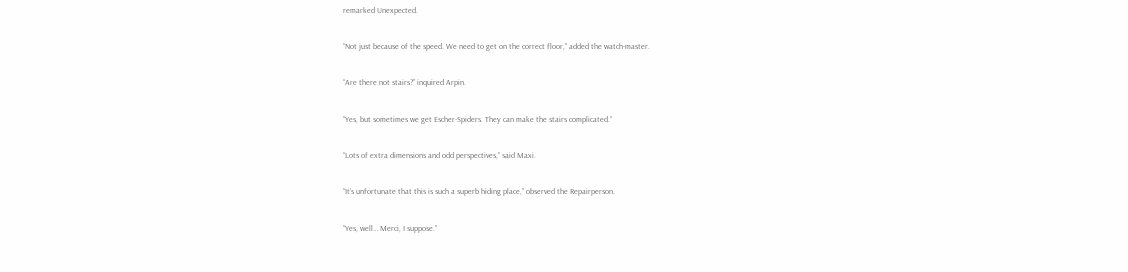remarked Unexpected.

“Not just because of the speed. We need to get on the correct floor,” added the watch-master.

“Are there not stairs?” inquired Arpin.

“Yes, but sometimes we get Escher-Spiders. They can make the stairs complicated.”

“Lots of extra dimensions and odd perspectives,” said Maxi.

“It’s unfortunate that this is such a superb hiding place,” observed the Repairperson.

“Yes, well… Merci, I suppose.”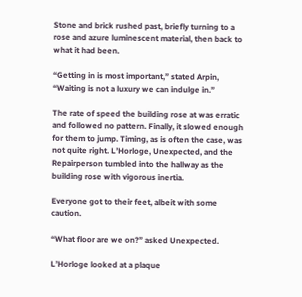Stone and brick rushed past, briefly turning to a rose and azure luminescent material, then back to what it had been.

“Getting in is most important,” stated Arpin, “Waiting is not a luxury we can indulge in.”

The rate of speed the building rose at was erratic and followed no pattern. Finally, it slowed enough for them to jump. Timing, as is often the case, was not quite right. L’Horloge, Unexpected, and the Repairperson tumbled into the hallway as the building rose with vigorous inertia.

Everyone got to their feet, albeit with some caution.

“What floor are we on?” asked Unexpected.

L’Horloge looked at a plaque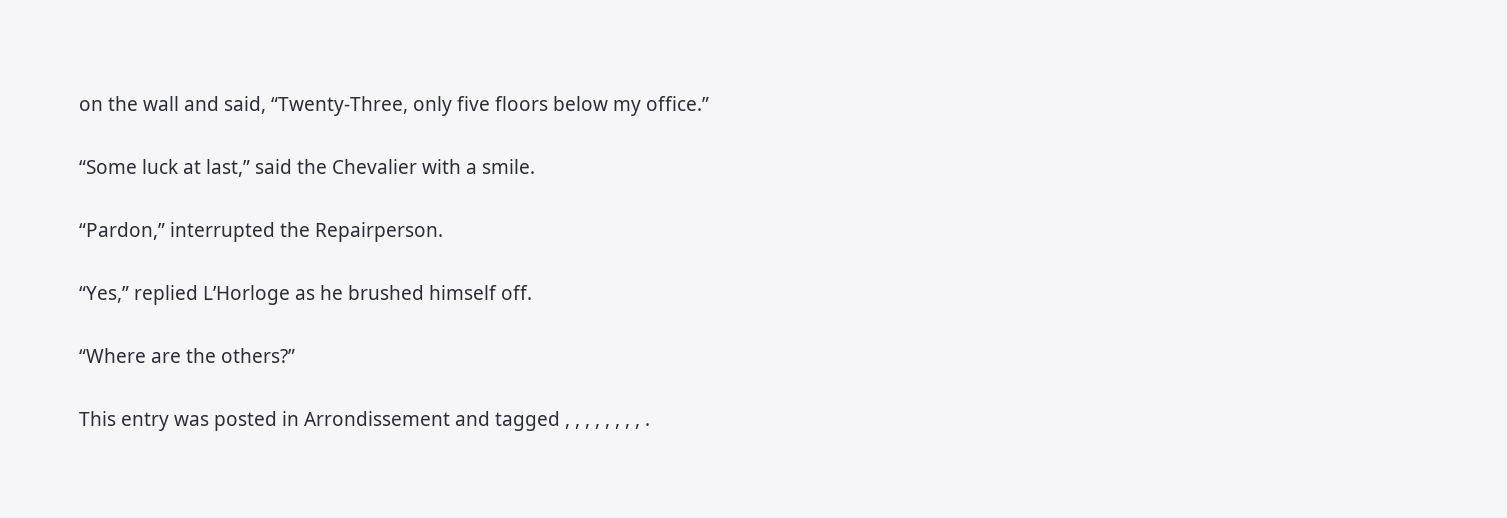on the wall and said, “Twenty-Three, only five floors below my office.”

“Some luck at last,” said the Chevalier with a smile.

“Pardon,” interrupted the Repairperson.

“Yes,” replied L’Horloge as he brushed himself off.

“Where are the others?”

This entry was posted in Arrondissement and tagged , , , , , , , , .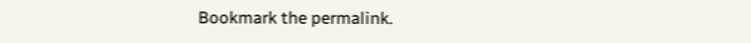Bookmark the permalink.